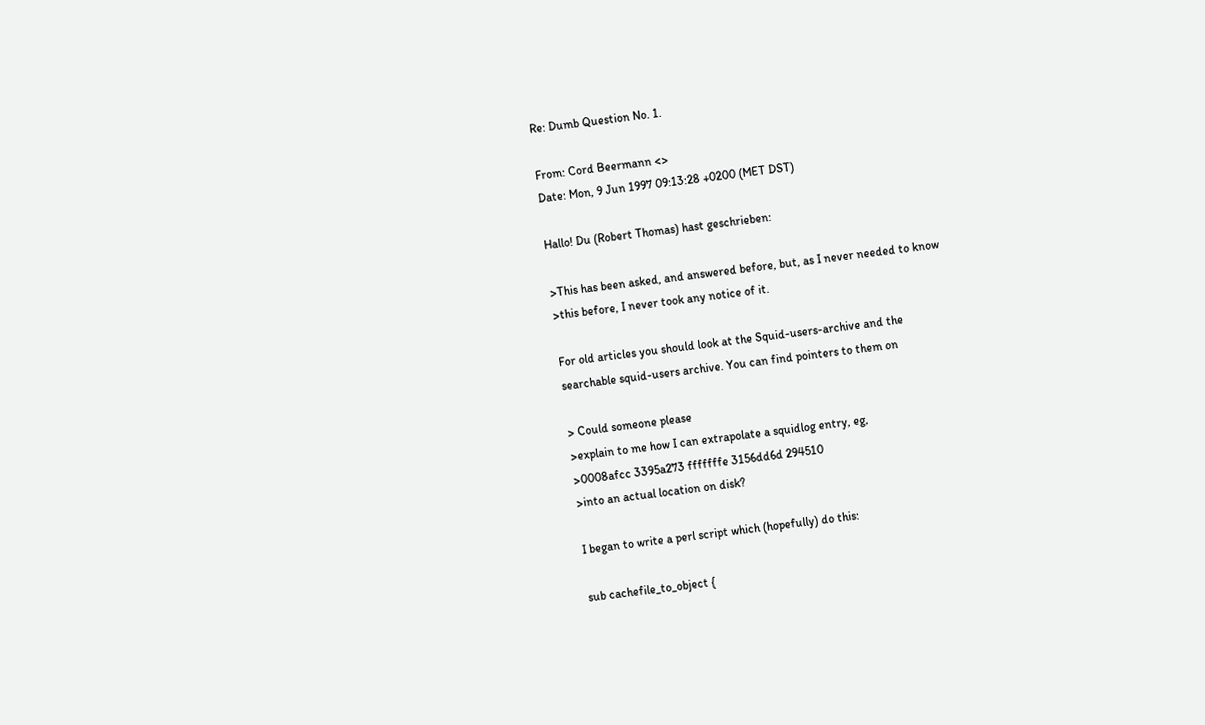Re: Dumb Question No. 1.

From: Cord Beermann <>
Date: Mon, 9 Jun 1997 09:13:28 +0200 (MET DST)

Hallo! Du (Robert Thomas) hast geschrieben:

>This has been asked, and answered before, but, as I never needed to know
>this before, I never took any notice of it.

For old articles you should look at the Squid-users-archive and the
searchable squid-users archive. You can find pointers to them on

> Could someone please
>explain to me how I can extrapolate a squidlog entry, eg,
>0008afcc 3395a273 fffffffe 3156dd6d 294510
>into an actual location on disk?

I began to write a perl script which (hopefully) do this:

sub cachefile_to_object {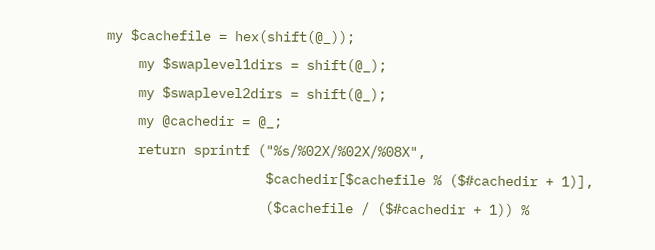my $cachefile = hex(shift(@_));
    my $swaplevel1dirs = shift(@_);
    my $swaplevel2dirs = shift(@_);
    my @cachedir = @_;
    return sprintf ("%s/%02X/%02X/%08X",
                    $cachedir[$cachefile % ($#cachedir + 1)],
                    ($cachefile / ($#cachedir + 1)) %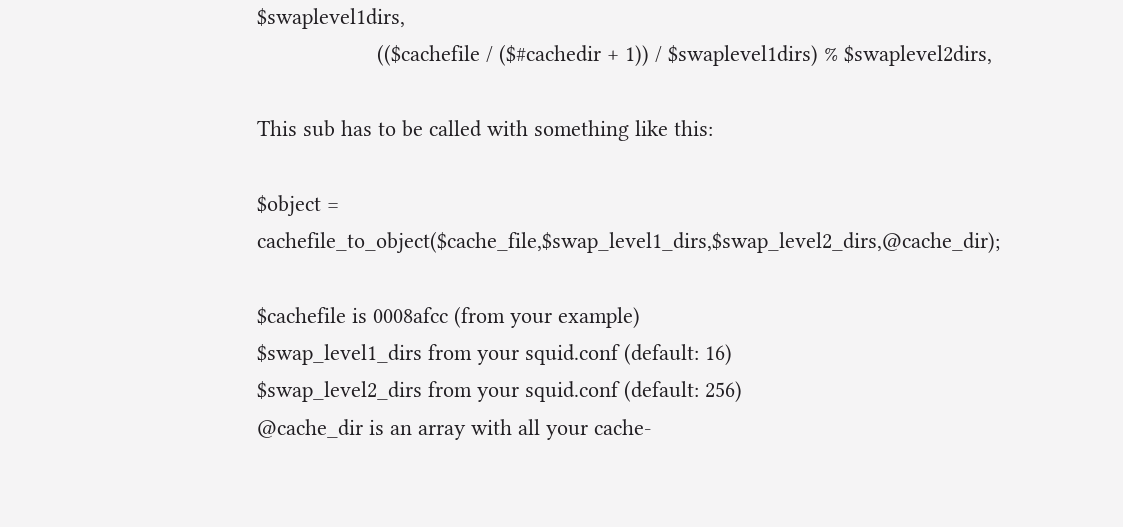$swaplevel1dirs,
                    (($cachefile / ($#cachedir + 1)) / $swaplevel1dirs) % $swaplevel2dirs,

This sub has to be called with something like this:

$object = cachefile_to_object($cache_file,$swap_level1_dirs,$swap_level2_dirs,@cache_dir);

$cachefile is 0008afcc (from your example)
$swap_level1_dirs from your squid.conf (default: 16)
$swap_level2_dirs from your squid.conf (default: 256)
@cache_dir is an array with all your cache-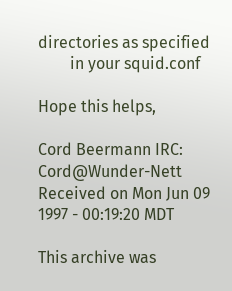directories as specified
        in your squid.conf

Hope this helps,

Cord Beermann IRC: Cord@Wunder-Nett
Received on Mon Jun 09 1997 - 00:19:20 MDT

This archive was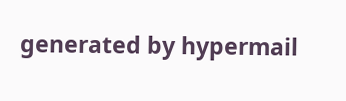generated by hypermail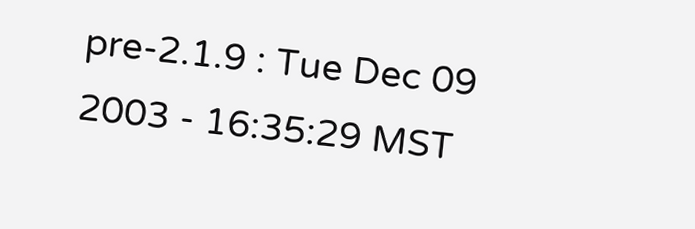pre-2.1.9 : Tue Dec 09 2003 - 16:35:29 MST